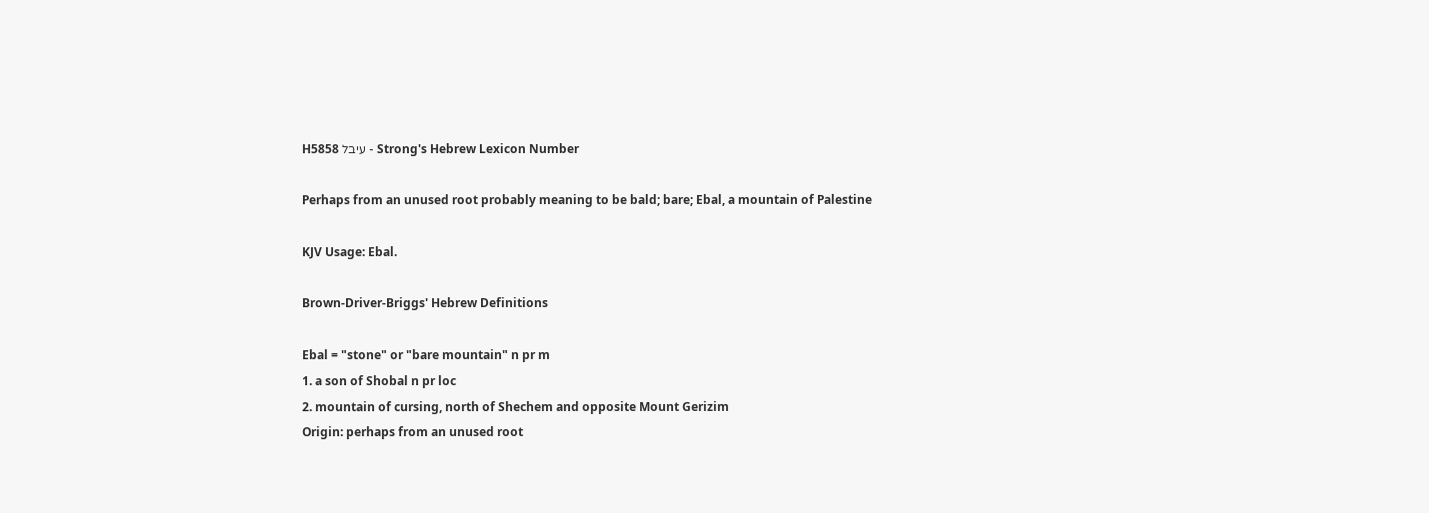H5858 עיבל - Strong's Hebrew Lexicon Number

Perhaps from an unused root probably meaning to be bald; bare; Ebal, a mountain of Palestine

KJV Usage: Ebal.

Brown-Driver-Briggs' Hebrew Definitions

Ebal = "stone" or "bare mountain" n pr m
1. a son of Shobal n pr loc
2. mountain of cursing, north of Shechem and opposite Mount Gerizim
Origin: perhaps from an unused root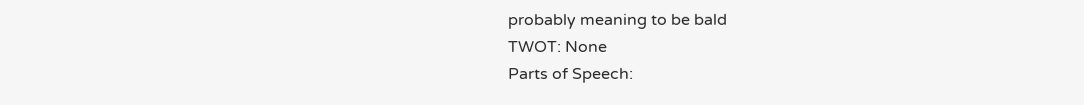probably meaning to be bald
TWOT: None
Parts of Speech: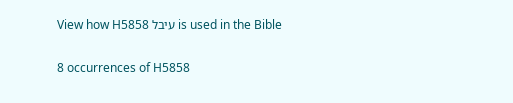View how H5858 עיבל is used in the Bible

8 occurrences of H5858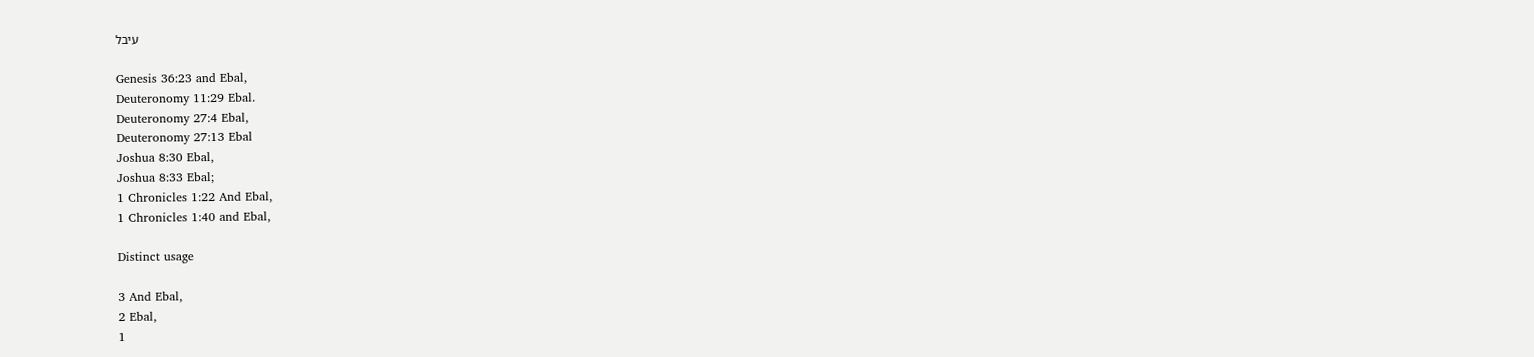עיבל

Genesis 36:23 and Ebal,
Deuteronomy 11:29 Ebal.
Deuteronomy 27:4 Ebal,
Deuteronomy 27:13 Ebal
Joshua 8:30 Ebal,
Joshua 8:33 Ebal;
1 Chronicles 1:22 And Ebal,
1 Chronicles 1:40 and Ebal,

Distinct usage

3 And Ebal,
2 Ebal,
1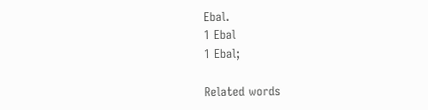Ebal.
1 Ebal
1 Ebal;

Related words